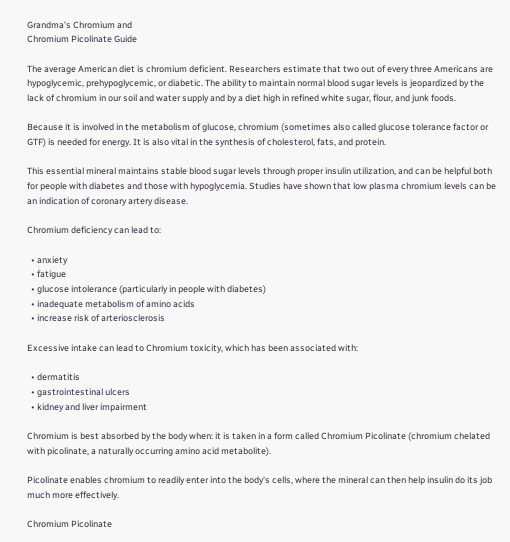Grandma's Chromium and
Chromium Picolinate Guide

The average American diet is chromium deficient. Researchers estimate that two out of every three Americans are hypoglycemic, prehypoglycemic, or diabetic. The ability to maintain normal blood sugar levels is jeopardized by the lack of chromium in our soil and water supply and by a diet high in refined white sugar, flour, and junk foods.

Because it is involved in the metabolism of glucose, chromium (sometimes also called glucose tolerance factor or GTF) is needed for energy. It is also vital in the synthesis of cholesterol, fats, and protein.

This essential mineral maintains stable blood sugar levels through proper insulin utilization, and can be helpful both for people with diabetes and those with hypoglycemia. Studies have shown that low plasma chromium levels can be an indication of coronary artery disease.

Chromium deficiency can lead to:

  • anxiety
  • fatigue
  • glucose intolerance (particularly in people with diabetes)
  • inadequate metabolism of amino acids
  • increase risk of arteriosclerosis

Excessive intake can lead to Chromium toxicity, which has been associated with:

  • dermatitis
  • gastrointestinal ulcers
  • kidney and liver impairment

Chromium is best absorbed by the body when: it is taken in a form called Chromium Picolinate (chromium chelated with picolinate, a naturally occurring amino acid metabolite).

Picolinate enables chromium to readily enter into the body's cells, where the mineral can then help insulin do its job much more effectively.

Chromium Picolinate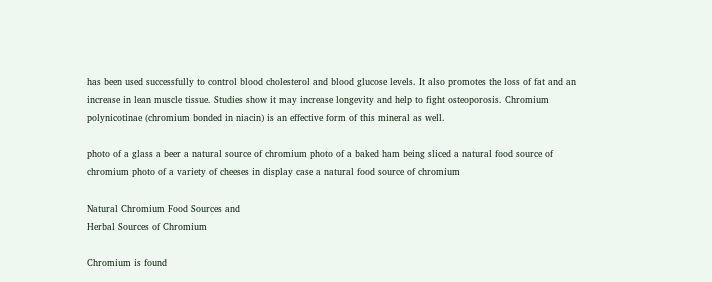has been used successfully to control blood cholesterol and blood glucose levels. It also promotes the loss of fat and an increase in lean muscle tissue. Studies show it may increase longevity and help to fight osteoporosis. Chromium polynicotinae (chromium bonded in niacin) is an effective form of this mineral as well.

photo of a glass a beer a natural source of chromium photo of a baked ham being sliced a natural food source of chromium photo of a variety of cheeses in display case a natural food source of chromium

Natural Chromium Food Sources and
Herbal Sources of Chromium

Chromium is found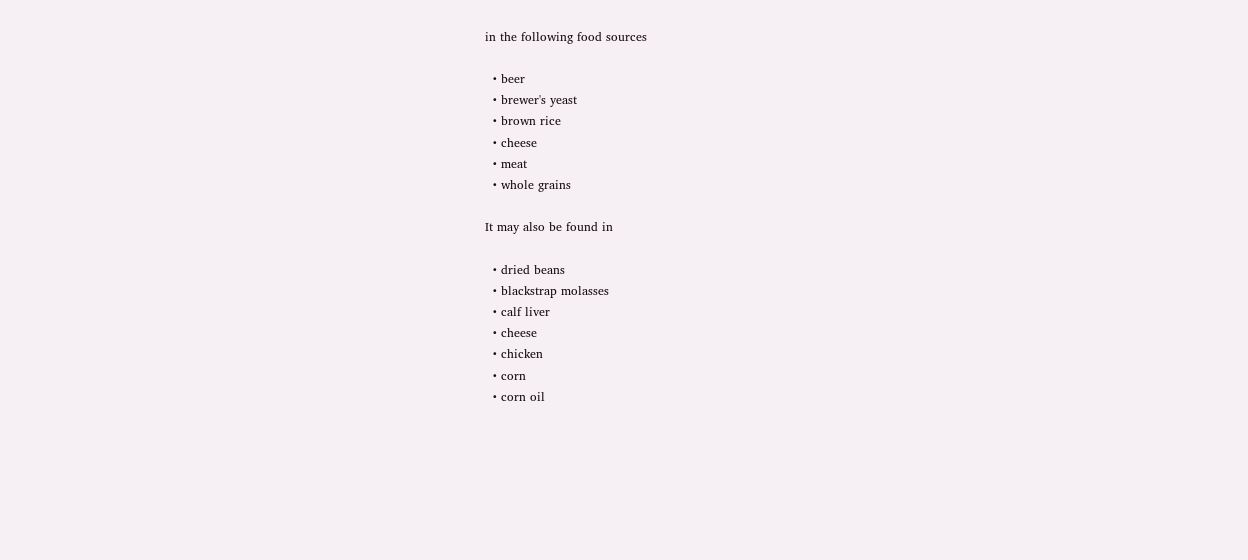in the following food sources

  • beer
  • brewer's yeast
  • brown rice
  • cheese
  • meat
  • whole grains

It may also be found in

  • dried beans
  • blackstrap molasses
  • calf liver
  • cheese
  • chicken
  • corn
  • corn oil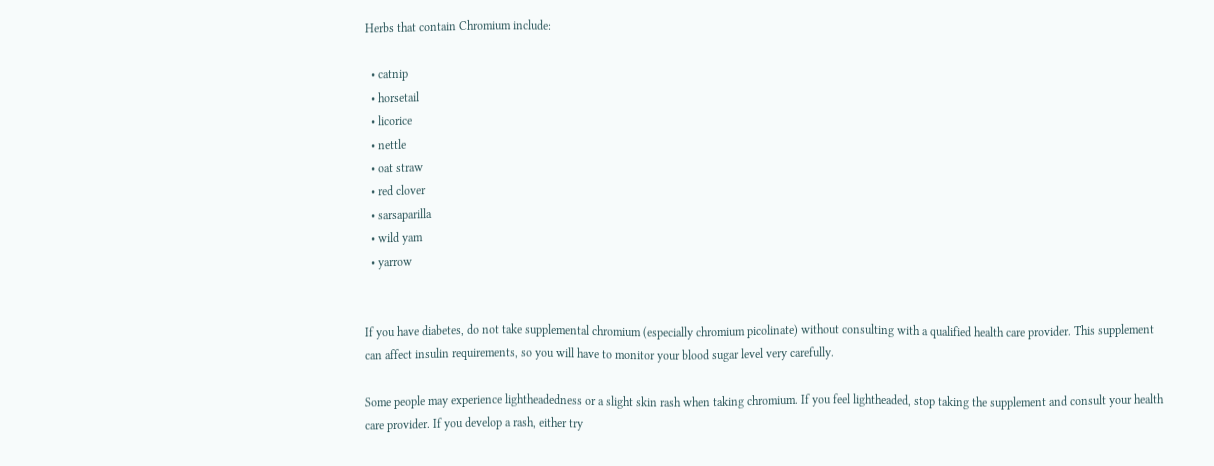Herbs that contain Chromium include:

  • catnip
  • horsetail
  • licorice
  • nettle
  • oat straw
  • red clover
  • sarsaparilla
  • wild yam
  • yarrow


If you have diabetes, do not take supplemental chromium (especially chromium picolinate) without consulting with a qualified health care provider. This supplement can affect insulin requirements, so you will have to monitor your blood sugar level very carefully.

Some people may experience lightheadedness or a slight skin rash when taking chromium. If you feel lightheaded, stop taking the supplement and consult your health care provider. If you develop a rash, either try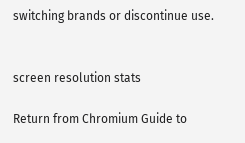switching brands or discontinue use.


screen resolution stats

Return from Chromium Guide to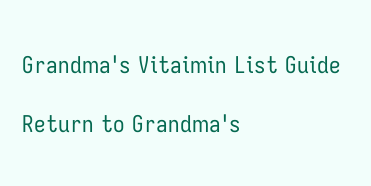Grandma's Vitaimin List Guide

Return to Grandma's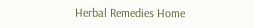Herbal Remedies Home